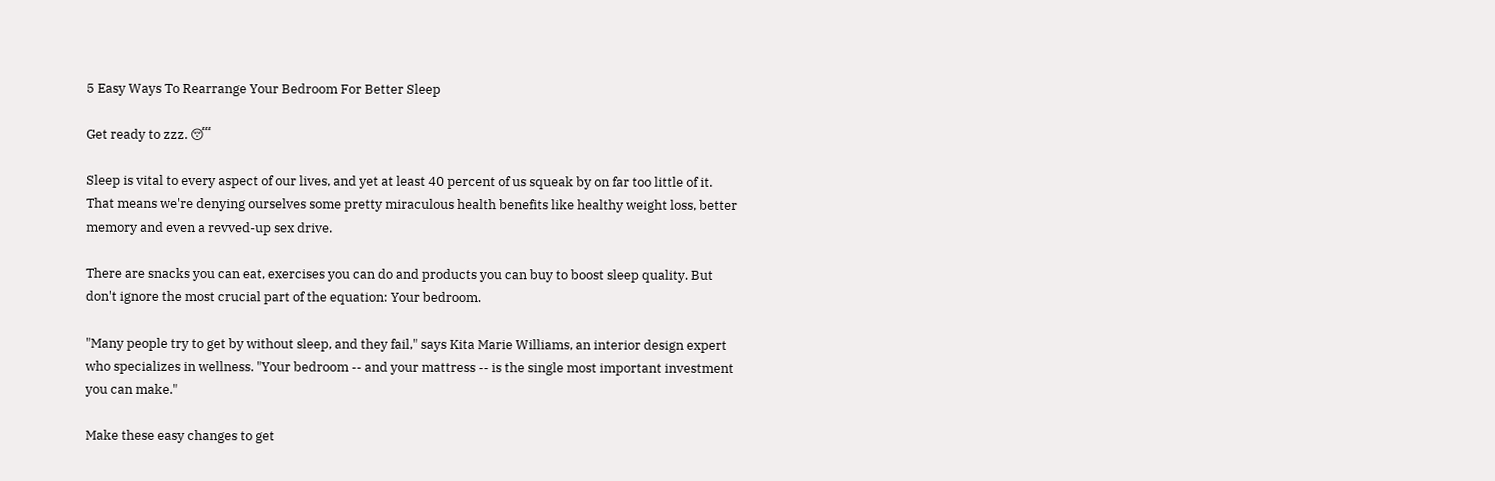5 Easy Ways To Rearrange Your Bedroom For Better Sleep

Get ready to zzz. 😴

Sleep is vital to every aspect of our lives, and yet at least 40 percent of us squeak by on far too little of it. That means we're denying ourselves some pretty miraculous health benefits like healthy weight loss, better memory and even a revved-up sex drive.

There are snacks you can eat, exercises you can do and products you can buy to boost sleep quality. But don't ignore the most crucial part of the equation: Your bedroom.

"Many people try to get by without sleep, and they fail," says Kita Marie Williams, an interior design expert who specializes in wellness. "Your bedroom -- and your mattress -- is the single most important investment you can make."

Make these easy changes to get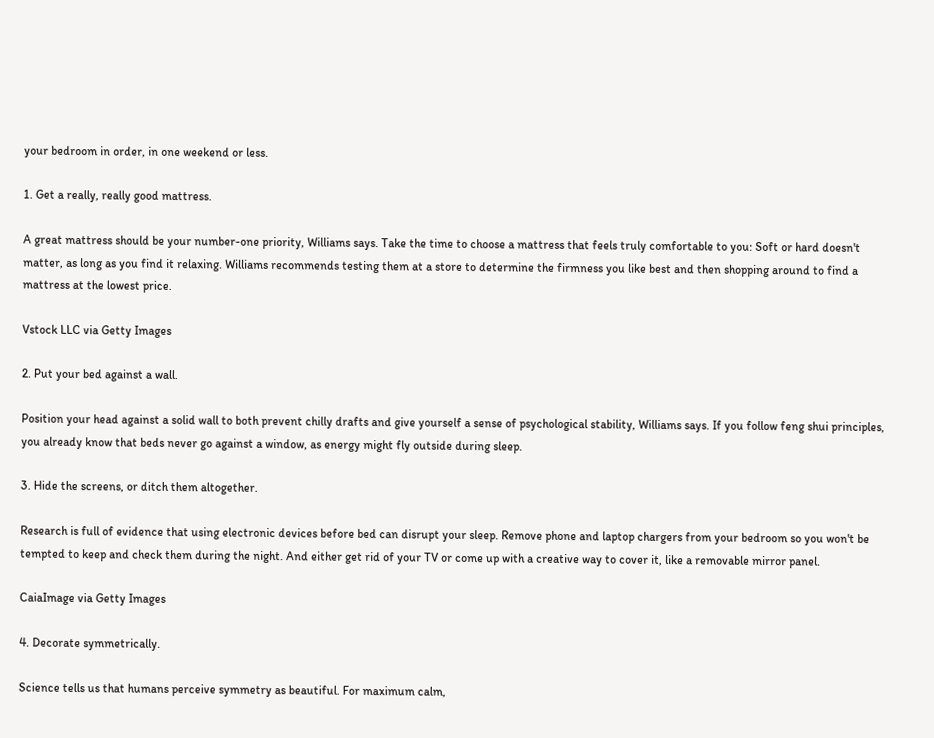your bedroom in order, in one weekend or less.

1. Get a really, really good mattress.

A great mattress should be your number-one priority, Williams says. Take the time to choose a mattress that feels truly comfortable to you: Soft or hard doesn't matter, as long as you find it relaxing. Williams recommends testing them at a store to determine the firmness you like best and then shopping around to find a mattress at the lowest price.

Vstock LLC via Getty Images

2. Put your bed against a wall.

Position your head against a solid wall to both prevent chilly drafts and give yourself a sense of psychological stability, Williams says. If you follow feng shui principles, you already know that beds never go against a window, as energy might fly outside during sleep.

3. Hide the screens, or ditch them altogether.

Research is full of evidence that using electronic devices before bed can disrupt your sleep. Remove phone and laptop chargers from your bedroom so you won't be tempted to keep and check them during the night. And either get rid of your TV or come up with a creative way to cover it, like a removable mirror panel.

CaiaImage via Getty Images

4. Decorate symmetrically.

Science tells us that humans perceive symmetry as beautiful. For maximum calm,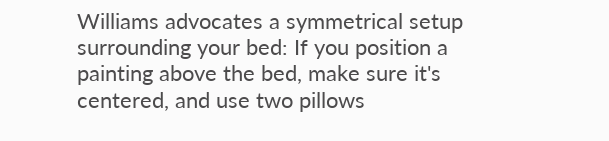Williams advocates a symmetrical setup surrounding your bed: If you position a painting above the bed, make sure it's centered, and use two pillows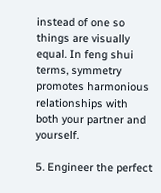instead of one so things are visually equal. In feng shui terms, symmetry promotes harmonious relationships with both your partner and yourself.

5. Engineer the perfect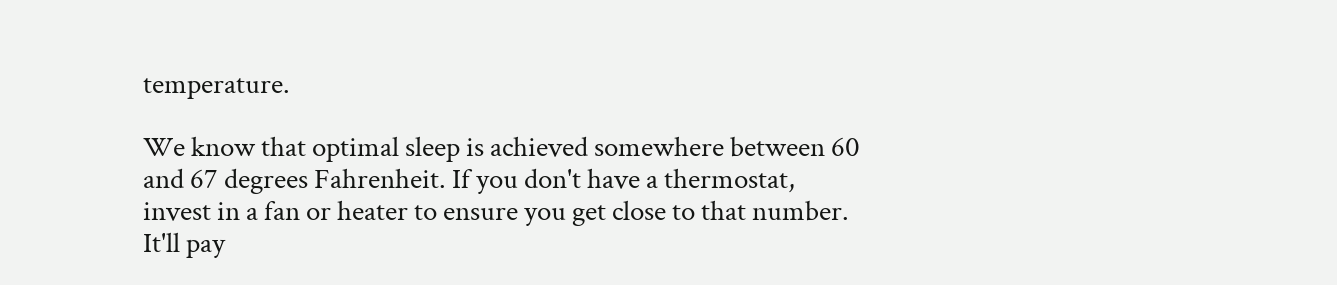temperature.

We know that optimal sleep is achieved somewhere between 60 and 67 degrees Fahrenheit. If you don't have a thermostat, invest in a fan or heater to ensure you get close to that number. It'll pay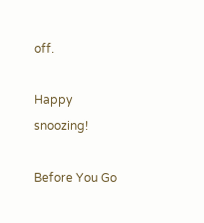off.

Happy snoozing!

Before You Go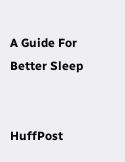A Guide For Better Sleep


HuffPost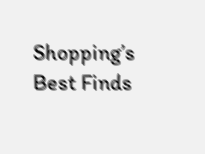Shopping’s Best Finds